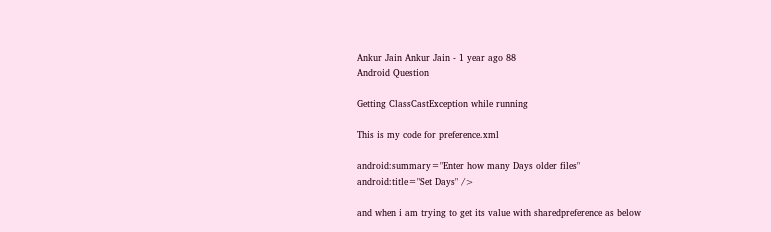Ankur Jain Ankur Jain - 1 year ago 88
Android Question

Getting ClassCastException while running

This is my code for preference.xml

android:summary="Enter how many Days older files"
android:title="Set Days" />

and when i am trying to get its value with sharedpreference as below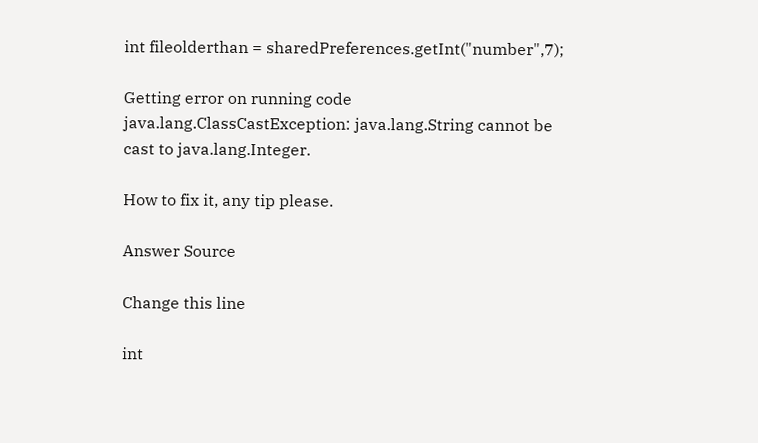int fileolderthan = sharedPreferences.getInt("number",7);

Getting error on running code java.lang.ClassCastException: java.lang.String cannot be cast to java.lang.Integer.

How to fix it, any tip please.

Answer Source

Change this line

int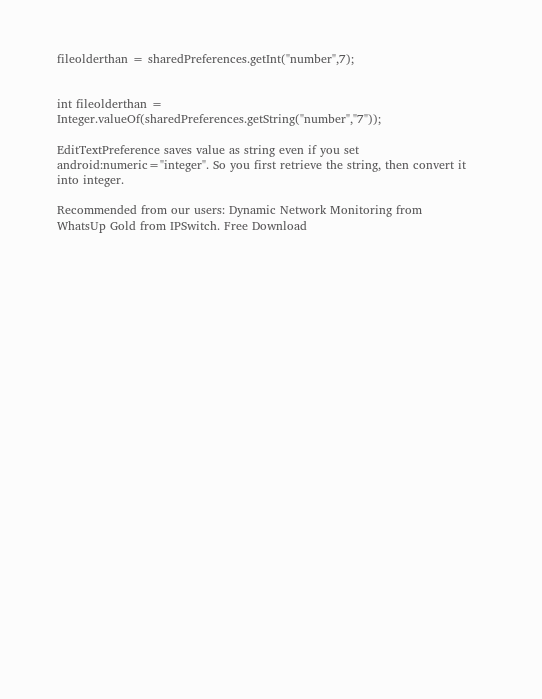fileolderthan = sharedPreferences.getInt("number",7);


int fileolderthan = Integer.valueOf(sharedPreferences.getString("number","7"));

EditTextPreference saves value as string even if you set android:numeric="integer". So you first retrieve the string, then convert it into integer.

Recommended from our users: Dynamic Network Monitoring from WhatsUp Gold from IPSwitch. Free Download